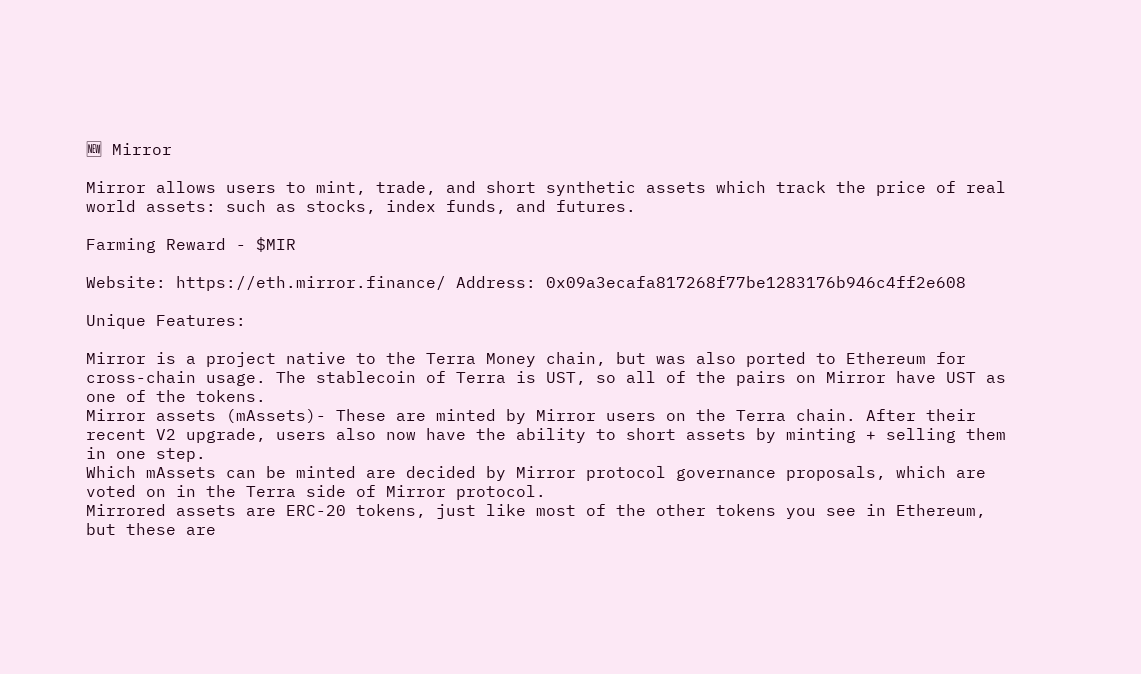🆕 Mirror

Mirror allows users to mint, trade, and short synthetic assets which track the price of real world assets: such as stocks, index funds, and futures.

Farming Reward - $MIR

Website: https://eth.mirror.finance/ Address: 0x09a3ecafa817268f77be1283176b946c4ff2e608

Unique Features:

Mirror is a project native to the Terra Money chain, but was also ported to Ethereum for cross-chain usage. The stablecoin of Terra is UST, so all of the pairs on Mirror have UST as one of the tokens.
Mirror assets (mAssets)- These are minted by Mirror users on the Terra chain. After their recent V2 upgrade, users also now have the ability to short assets by minting + selling them in one step.
Which mAssets can be minted are decided by Mirror protocol governance proposals, which are voted on in the Terra side of Mirror protocol.
Mirrored assets are ERC-20 tokens, just like most of the other tokens you see in Ethereum, but these are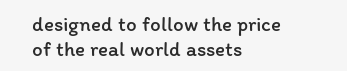designed to follow the price of the real world assets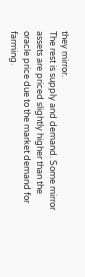they mirror.
The rest is supply and demand. Some mirror assets are priced slightly higher than the oracle price due to the market demand for farming.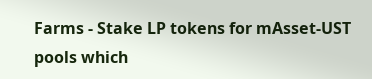Farms - Stake LP tokens for mAsset-UST pools which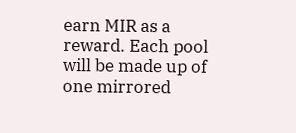earn MIR as a reward. Each pool will be made up of one mirrored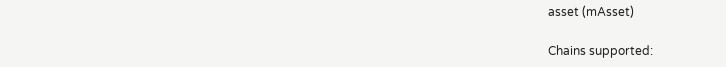asset (mAsset)

Chains supported: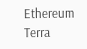Ethereum  Terra